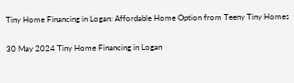Tiny Home Financing in Logan: Affordable Home Option from Teeny Tiny Homes

30 May 2024 Tiny Home Financing in Logan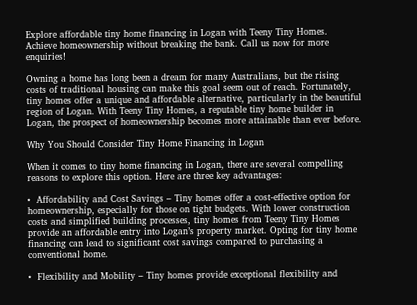Explore affordable tiny home financing in Logan with Teeny Tiny Homes. Achieve homeownership without breaking the bank. Call us now for more enquiries!

Owning a home has long been a dream for many Australians, but the rising costs of traditional housing can make this goal seem out of reach. Fortunately, tiny homes offer a unique and affordable alternative, particularly in the beautiful region of Logan. With Teeny Tiny Homes, a reputable tiny home builder in Logan, the prospect of homeownership becomes more attainable than ever before.

Why You Should Consider Tiny Home Financing in Logan

When it comes to tiny home financing in Logan, there are several compelling reasons to explore this option. Here are three key advantages:

•  Affordability and Cost Savings – Tiny homes offer a cost-effective option for homeownership, especially for those on tight budgets. With lower construction costs and simplified building processes, tiny homes from Teeny Tiny Homes provide an affordable entry into Logan’s property market. Opting for tiny home financing can lead to significant cost savings compared to purchasing a conventional home.

•  Flexibility and Mobility – Tiny homes provide exceptional flexibility and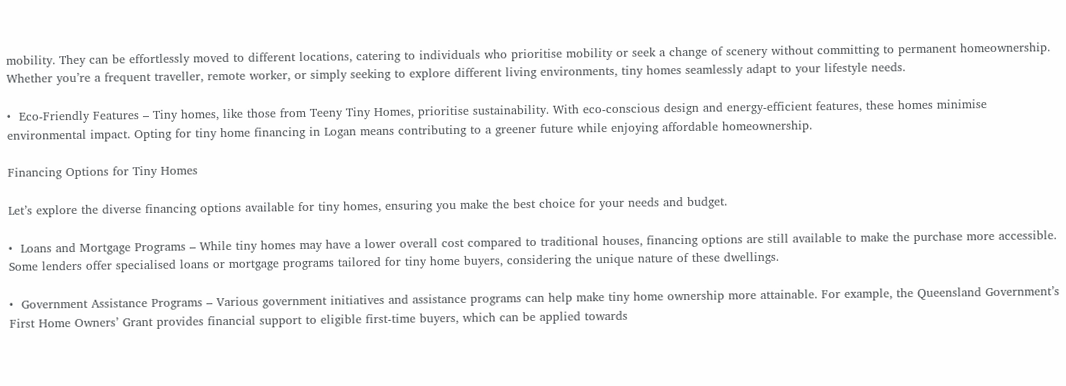mobility. They can be effortlessly moved to different locations, catering to individuals who prioritise mobility or seek a change of scenery without committing to permanent homeownership. Whether you’re a frequent traveller, remote worker, or simply seeking to explore different living environments, tiny homes seamlessly adapt to your lifestyle needs.

•  Eco-Friendly Features – Tiny homes, like those from Teeny Tiny Homes, prioritise sustainability. With eco-conscious design and energy-efficient features, these homes minimise environmental impact. Opting for tiny home financing in Logan means contributing to a greener future while enjoying affordable homeownership.

Financing Options for Tiny Homes

Let’s explore the diverse financing options available for tiny homes, ensuring you make the best choice for your needs and budget.

•  Loans and Mortgage Programs – While tiny homes may have a lower overall cost compared to traditional houses, financing options are still available to make the purchase more accessible. Some lenders offer specialised loans or mortgage programs tailored for tiny home buyers, considering the unique nature of these dwellings.

•  Government Assistance Programs – Various government initiatives and assistance programs can help make tiny home ownership more attainable. For example, the Queensland Government’s First Home Owners’ Grant provides financial support to eligible first-time buyers, which can be applied towards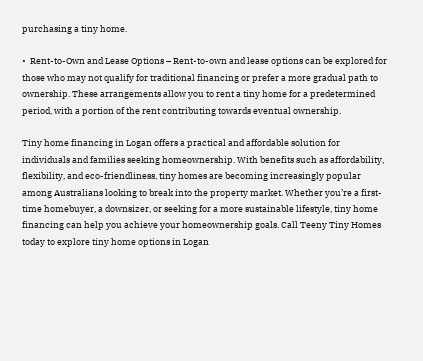purchasing a tiny home.

•  Rent-to-Own and Lease Options – Rent-to-own and lease options can be explored for those who may not qualify for traditional financing or prefer a more gradual path to ownership. These arrangements allow you to rent a tiny home for a predetermined period, with a portion of the rent contributing towards eventual ownership.

Tiny home financing in Logan offers a practical and affordable solution for individuals and families seeking homeownership. With benefits such as affordability, flexibility, and eco-friendliness, tiny homes are becoming increasingly popular among Australians looking to break into the property market. Whether you’re a first-time homebuyer, a downsizer, or seeking for a more sustainable lifestyle, tiny home financing can help you achieve your homeownership goals. Call Teeny Tiny Homes today to explore tiny home options in Logan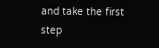and take the first step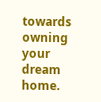towards owning your dream home.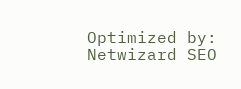Optimized by: Netwizard SEO